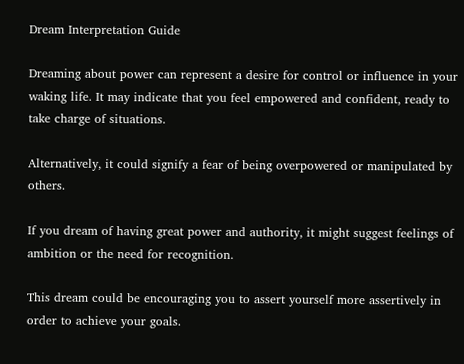Dream Interpretation Guide

Dreaming about power can represent a desire for control or influence in your waking life. It may indicate that you feel empowered and confident, ready to take charge of situations.

Alternatively, it could signify a fear of being overpowered or manipulated by others.

If you dream of having great power and authority, it might suggest feelings of ambition or the need for recognition.

This dream could be encouraging you to assert yourself more assertively in order to achieve your goals.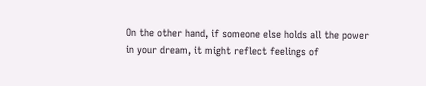On the other hand, if someone else holds all the power in your dream, it might reflect feelings of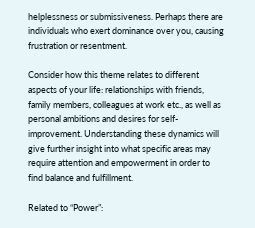helplessness or submissiveness. Perhaps there are individuals who exert dominance over you, causing frustration or resentment.

Consider how this theme relates to different aspects of your life: relationships with friends, family members, colleagues at work etc., as well as personal ambitions and desires for self-improvement. Understanding these dynamics will give further insight into what specific areas may require attention and empowerment in order to find balance and fulfillment.

Related to “Power”: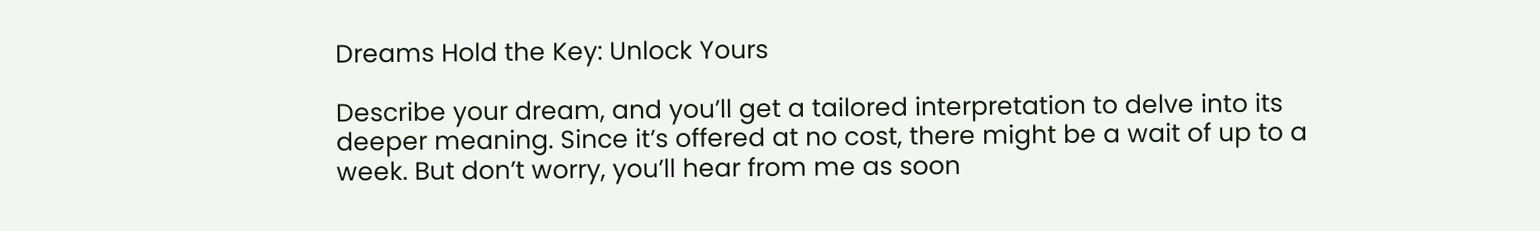Dreams Hold the Key: Unlock Yours

Describe your dream, and you’ll get a tailored interpretation to delve into its deeper meaning. Since it’s offered at no cost, there might be a wait of up to a week. But don’t worry, you’ll hear from me as soon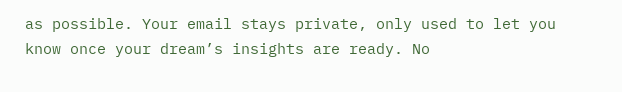as possible. Your email stays private, only used to let you know once your dream’s insights are ready. No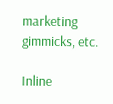marketing gimmicks, etc.

Inline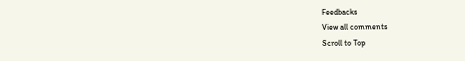Feedbacks
View all comments
Scroll to Top